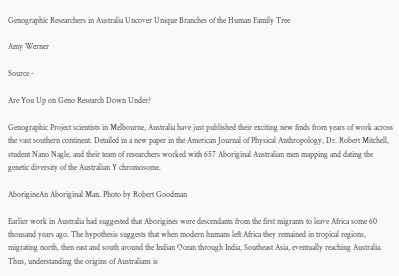Genographic Researchers in Australia Uncover Unique Branches of the Human Family Tree

Amy Werner

Source -

Are You Up on Geno Research Down Under?

Genographic Project scientists in Melbourne, Australia have just published their exciting new finds from years of work across the vast southern continent. Detailed in a new paper in the American Journal of Physical Anthropology, Dr. Robert Mitchell, student Nano Nagle, and their team of researchers worked with 657 Aboriginal Australian men mapping and dating the genetic diversity of the Australian Y chromosome.

AborigineAn Aboriginal Man. Photo by Robert Goodman

Earlier work in Australia had suggested that Aborigines were descendants from the first migrants to leave Africa some 60 thousand years ago. The hypothesis suggests that when modern humans left Africa they remained in tropical regions, migrating north, then east and south around the Indian Ocean through India, Southeast Asia, eventually reaching Australia. Thus, understanding the origins of Australians is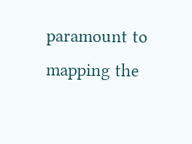paramount to mapping the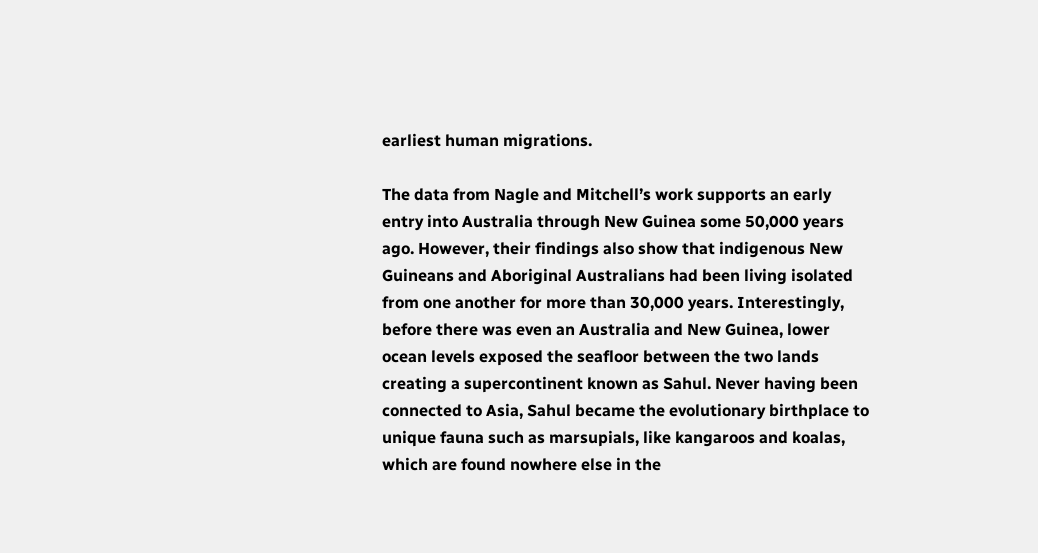earliest human migrations.

The data from Nagle and Mitchell’s work supports an early entry into Australia through New Guinea some 50,000 years ago. However, their findings also show that indigenous New Guineans and Aboriginal Australians had been living isolated from one another for more than 30,000 years. Interestingly, before there was even an Australia and New Guinea, lower ocean levels exposed the seafloor between the two lands creating a supercontinent known as Sahul. Never having been connected to Asia, Sahul became the evolutionary birthplace to unique fauna such as marsupials, like kangaroos and koalas, which are found nowhere else in the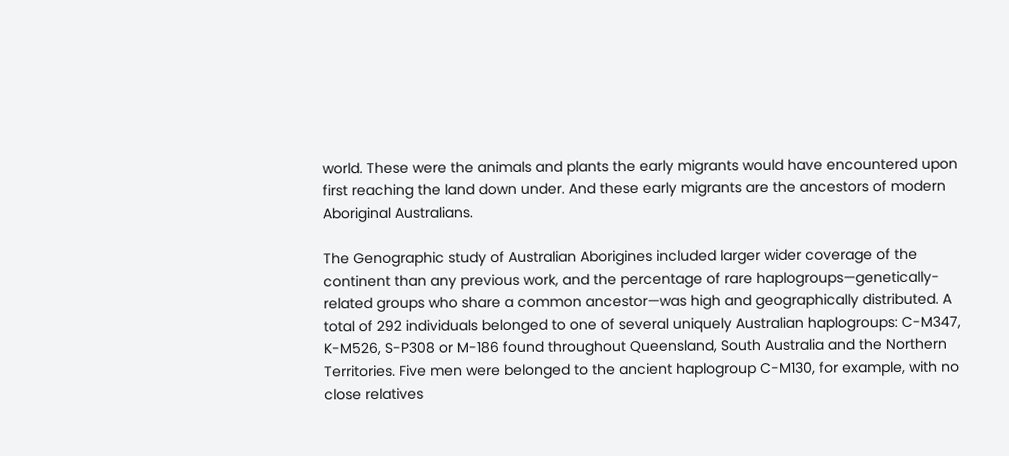world. These were the animals and plants the early migrants would have encountered upon first reaching the land down under. And these early migrants are the ancestors of modern Aboriginal Australians.

The Genographic study of Australian Aborigines included larger wider coverage of the continent than any previous work, and the percentage of rare haplogroups—genetically-related groups who share a common ancestor—was high and geographically distributed. A total of 292 individuals belonged to one of several uniquely Australian haplogroups: C-M347, K-M526, S-P308 or M-186 found throughout Queensland, South Australia and the Northern Territories. Five men were belonged to the ancient haplogroup C-M130, for example, with no close relatives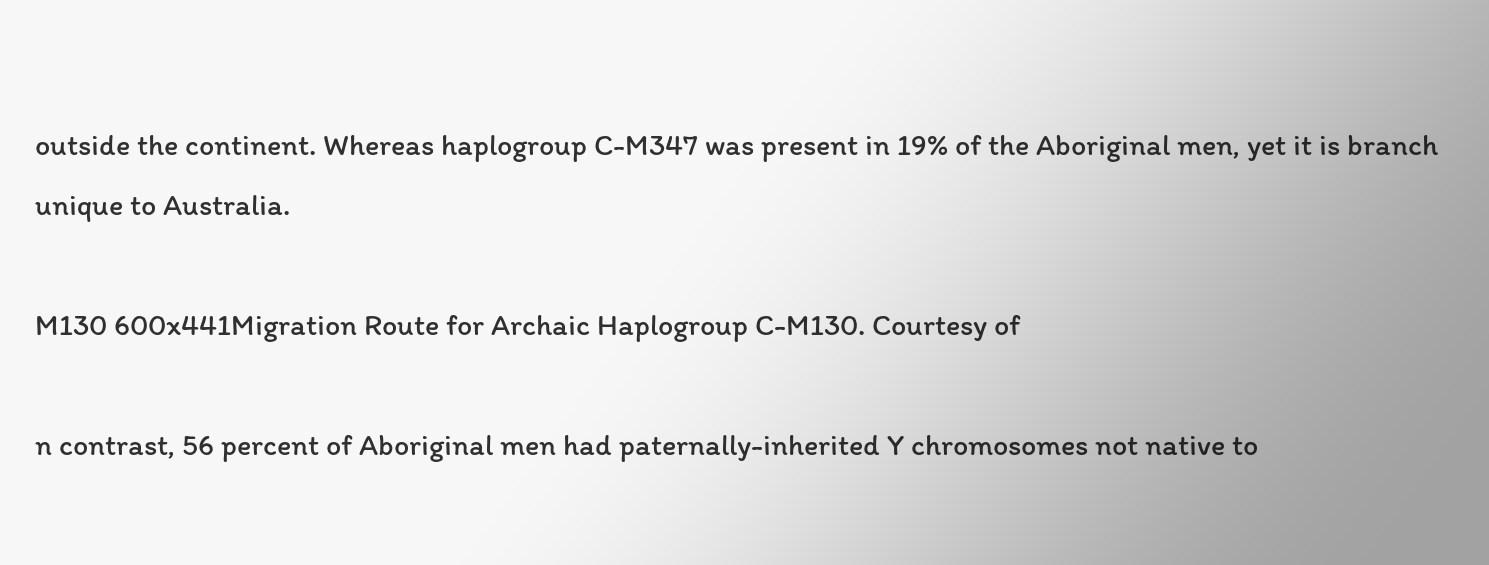outside the continent. Whereas haplogroup C-M347 was present in 19% of the Aboriginal men, yet it is branch unique to Australia.

M130 600x441Migration Route for Archaic Haplogroup C-M130. Courtesy of

n contrast, 56 percent of Aboriginal men had paternally-inherited Y chromosomes not native to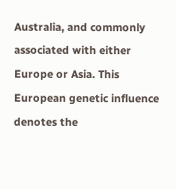Australia, and commonly associated with either Europe or Asia. This European genetic influence denotes the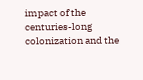impact of the centuries-long colonization and the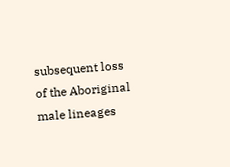subsequent loss of the Aboriginal male lineages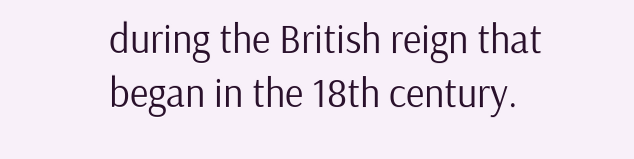during the British reign that began in the 18th century.